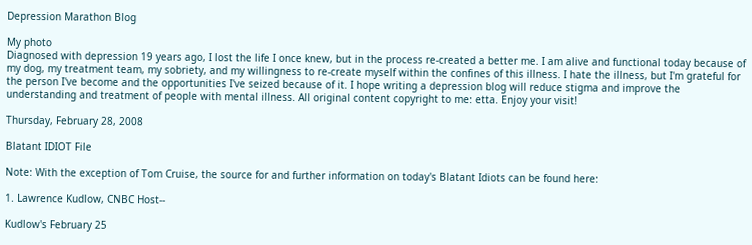Depression Marathon Blog

My photo
Diagnosed with depression 19 years ago, I lost the life I once knew, but in the process re-created a better me. I am alive and functional today because of my dog, my treatment team, my sobriety, and my willingness to re-create myself within the confines of this illness. I hate the illness, but I'm grateful for the person I've become and the opportunities I've seized because of it. I hope writing a depression blog will reduce stigma and improve the understanding and treatment of people with mental illness. All original content copyright to me: etta. Enjoy your visit!

Thursday, February 28, 2008

Blatant IDIOT File

Note: With the exception of Tom Cruise, the source for and further information on today's Blatant Idiots can be found here:

1. Lawrence Kudlow, CNBC Host--

Kudlow's February 25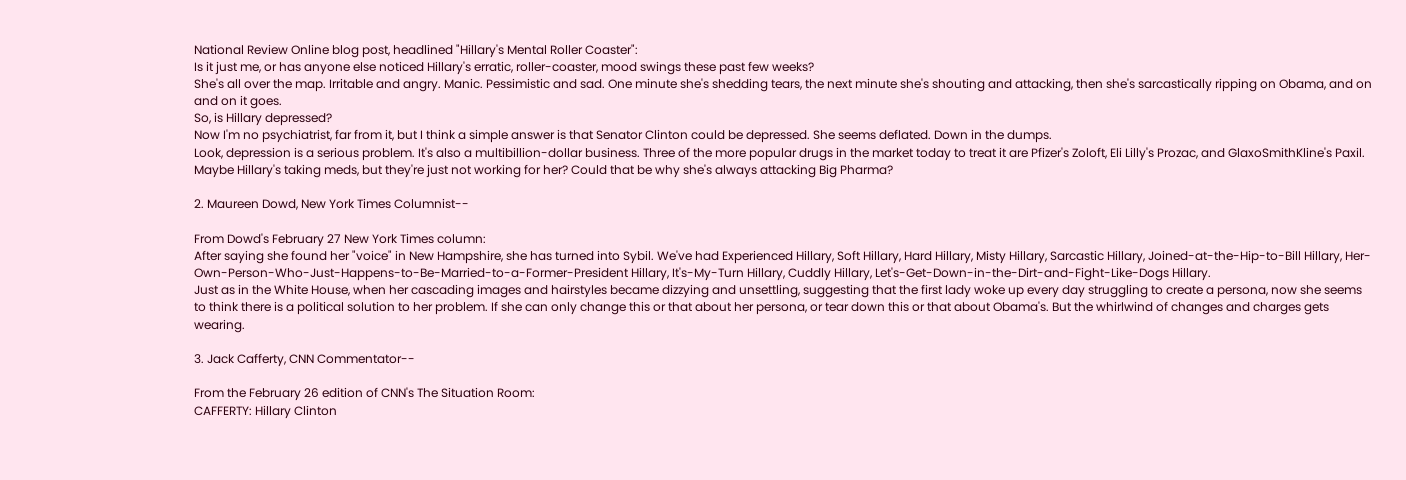National Review Online blog post, headlined "Hillary's Mental Roller Coaster":
Is it just me, or has anyone else noticed Hillary's erratic, roller-coaster, mood swings these past few weeks?
She's all over the map. Irritable and angry. Manic. Pessimistic and sad. One minute she's shedding tears, the next minute she's shouting and attacking, then she's sarcastically ripping on Obama, and on and on it goes.
So, is Hillary depressed?
Now I'm no psychiatrist, far from it, but I think a simple answer is that Senator Clinton could be depressed. She seems deflated. Down in the dumps.
Look, depression is a serious problem. It's also a multibillion-dollar business. Three of the more popular drugs in the market today to treat it are Pfizer's Zoloft, Eli Lilly's Prozac, and GlaxoSmithKline's Paxil. Maybe Hillary's taking meds, but they're just not working for her? Could that be why she's always attacking Big Pharma?

2. Maureen Dowd, New York Times Columnist--

From Dowd's February 27 New York Times column:
After saying she found her "voice" in New Hampshire, she has turned into Sybil. We've had Experienced Hillary, Soft Hillary, Hard Hillary, Misty Hillary, Sarcastic Hillary, Joined-at-the-Hip-to-Bill Hillary, Her-Own-Person-Who-Just-Happens-to-Be-Married-to-a-Former-President Hillary, It's-My-Turn Hillary, Cuddly Hillary, Let's-Get-Down-in-the-Dirt-and-Fight-Like-Dogs Hillary.
Just as in the White House, when her cascading images and hairstyles became dizzying and unsettling, suggesting that the first lady woke up every day struggling to create a persona, now she seems to think there is a political solution to her problem. If she can only change this or that about her persona, or tear down this or that about Obama's. But the whirlwind of changes and charges gets wearing.

3. Jack Cafferty, CNN Commentator--

From the February 26 edition of CNN's The Situation Room:
CAFFERTY: Hillary Clinton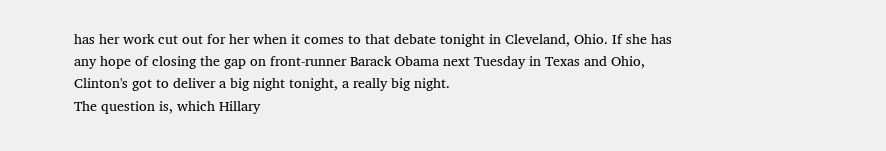has her work cut out for her when it comes to that debate tonight in Cleveland, Ohio. If she has any hope of closing the gap on front-runner Barack Obama next Tuesday in Texas and Ohio, Clinton's got to deliver a big night tonight, a really big night.
The question is, which Hillary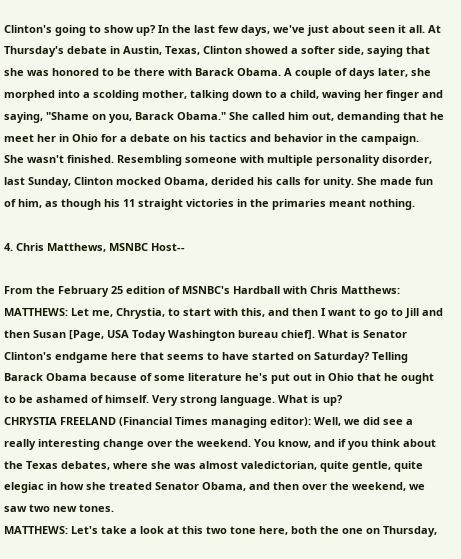Clinton's going to show up? In the last few days, we've just about seen it all. At Thursday's debate in Austin, Texas, Clinton showed a softer side, saying that she was honored to be there with Barack Obama. A couple of days later, she morphed into a scolding mother, talking down to a child, waving her finger and saying, "Shame on you, Barack Obama." She called him out, demanding that he meet her in Ohio for a debate on his tactics and behavior in the campaign.
She wasn't finished. Resembling someone with multiple personality disorder, last Sunday, Clinton mocked Obama, derided his calls for unity. She made fun of him, as though his 11 straight victories in the primaries meant nothing.

4. Chris Matthews, MSNBC Host--

From the February 25 edition of MSNBC's Hardball with Chris Matthews:
MATTHEWS: Let me, Chrystia, to start with this, and then I want to go to Jill and then Susan [Page, USA Today Washington bureau chief]. What is Senator Clinton's endgame here that seems to have started on Saturday? Telling Barack Obama because of some literature he's put out in Ohio that he ought to be ashamed of himself. Very strong language. What is up?
CHRYSTIA FREELAND (Financial Times managing editor): Well, we did see a really interesting change over the weekend. You know, and if you think about the Texas debates, where she was almost valedictorian, quite gentle, quite elegiac in how she treated Senator Obama, and then over the weekend, we saw two new tones.
MATTHEWS: Let's take a look at this two tone here, both the one on Thursday,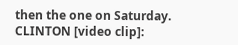then the one on Saturday.
CLINTON [video clip]: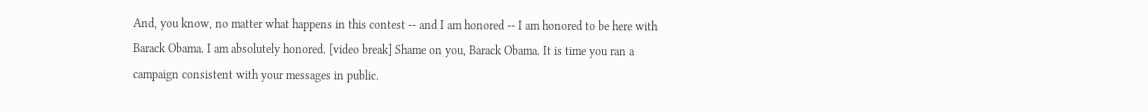And, you know, no matter what happens in this contest -- and I am honored -- I am honored to be here with Barack Obama. I am absolutely honored. [video break] Shame on you, Barack Obama. It is time you ran a campaign consistent with your messages in public.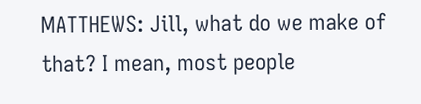MATTHEWS: Jill, what do we make of that? I mean, most people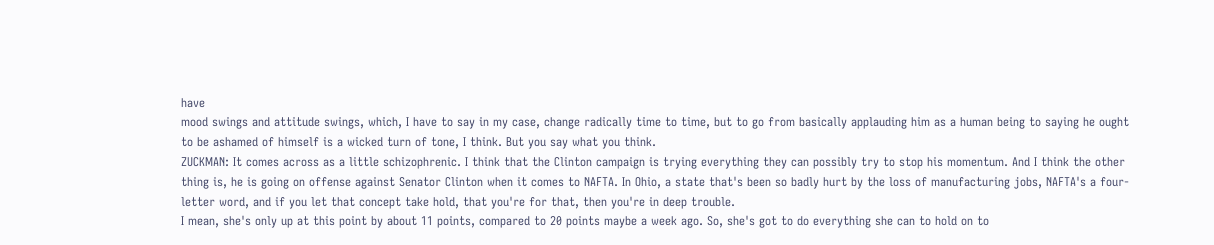have
mood swings and attitude swings, which, I have to say in my case, change radically time to time, but to go from basically applauding him as a human being to saying he ought to be ashamed of himself is a wicked turn of tone, I think. But you say what you think.
ZUCKMAN: It comes across as a little schizophrenic. I think that the Clinton campaign is trying everything they can possibly try to stop his momentum. And I think the other thing is, he is going on offense against Senator Clinton when it comes to NAFTA. In Ohio, a state that's been so badly hurt by the loss of manufacturing jobs, NAFTA's a four-letter word, and if you let that concept take hold, that you're for that, then you're in deep trouble.
I mean, she's only up at this point by about 11 points, compared to 20 points maybe a week ago. So, she's got to do everything she can to hold on to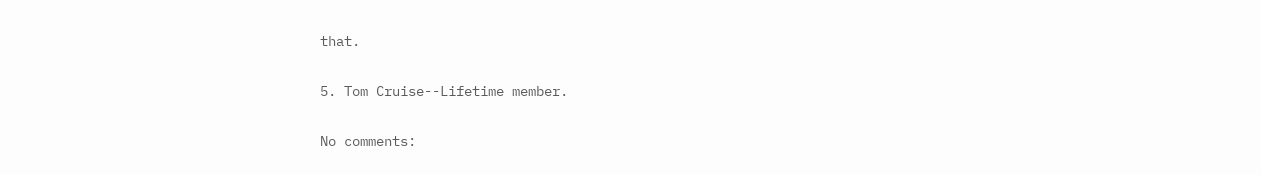that.

5. Tom Cruise--Lifetime member.

No comments: